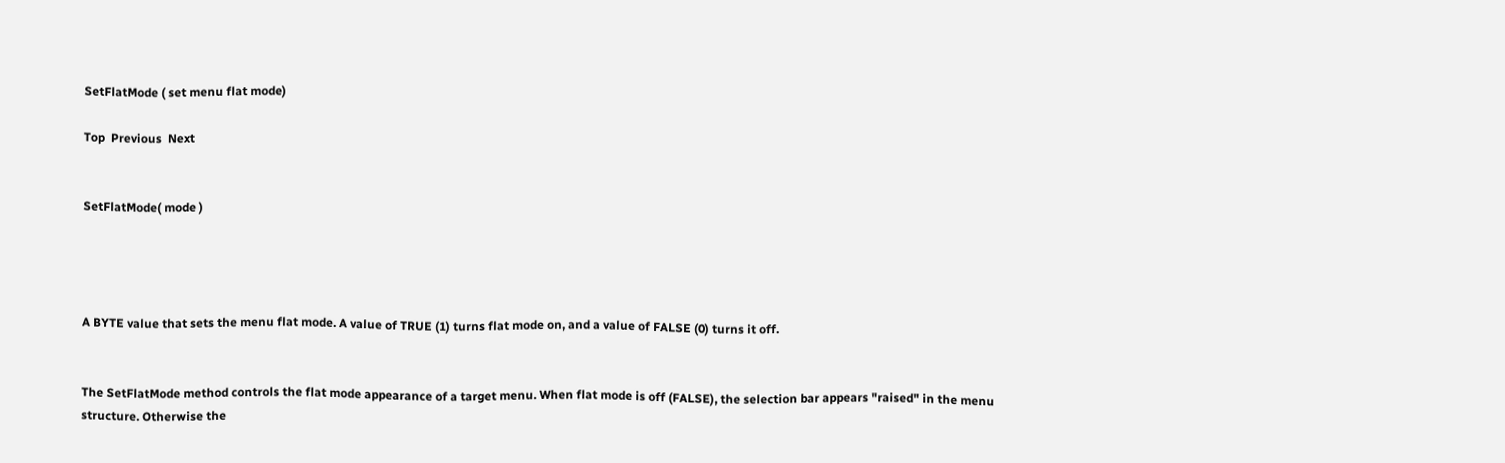SetFlatMode ( set menu flat mode)

Top  Previous  Next


SetFlatMode( mode )




A BYTE value that sets the menu flat mode. A value of TRUE (1) turns flat mode on, and a value of FALSE (0) turns it off.


The SetFlatMode method controls the flat mode appearance of a target menu. When flat mode is off (FALSE), the selection bar appears "raised" in the menu structure. Otherwise the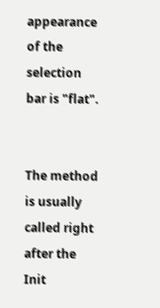appearance of the selection bar is "flat".


The method is usually called right after the Init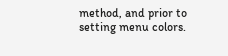method, and prior to setting menu colors.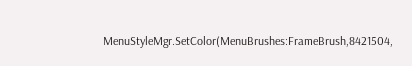MenuStyleMgr.SetColor(MenuBrushes:FrameBrush,8421504,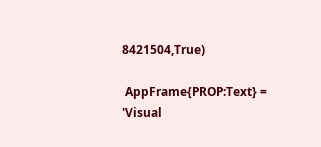8421504,True)

 AppFrame{PROP:Text} = 'Visual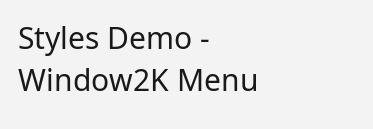Styles Demo - Window2K Menu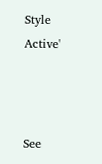Style Active'



See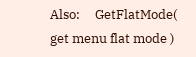Also:     GetFlatMode( get menu flat mode )